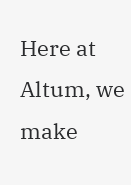Here at Altum, we make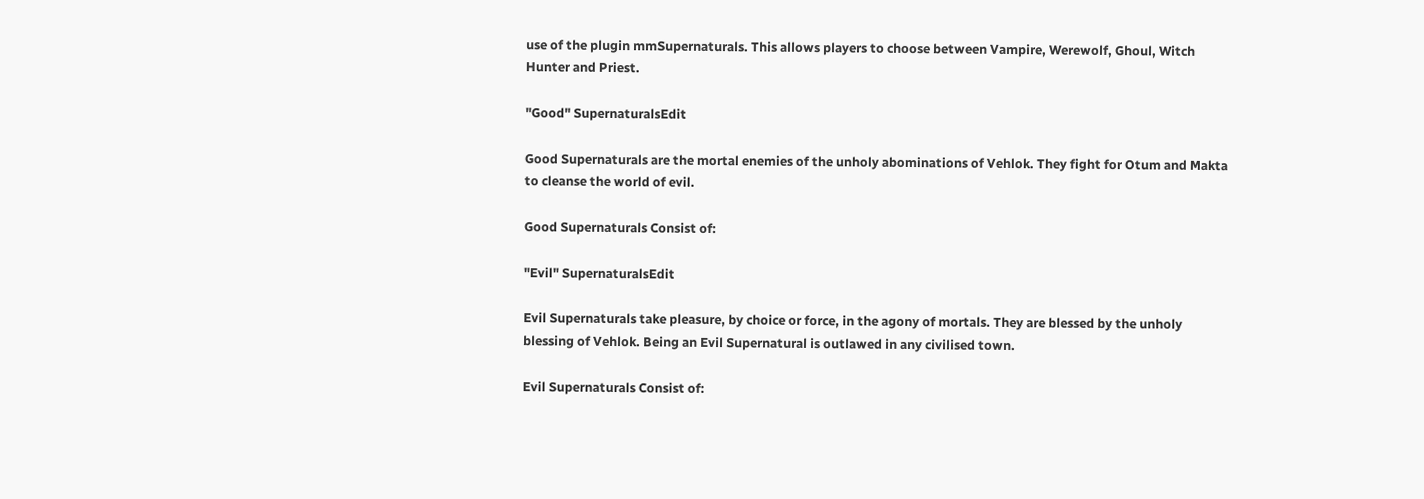use of the plugin mmSupernaturals. This allows players to choose between Vampire, Werewolf, Ghoul, Witch Hunter and Priest.

"Good" SupernaturalsEdit

Good Supernaturals are the mortal enemies of the unholy abominations of Vehlok. They fight for Otum and Makta to cleanse the world of evil.

Good Supernaturals Consist of:

"Evil" SupernaturalsEdit

Evil Supernaturals take pleasure, by choice or force, in the agony of mortals. They are blessed by the unholy blessing of Vehlok. Being an Evil Supernatural is outlawed in any civilised town.

Evil Supernaturals Consist of: